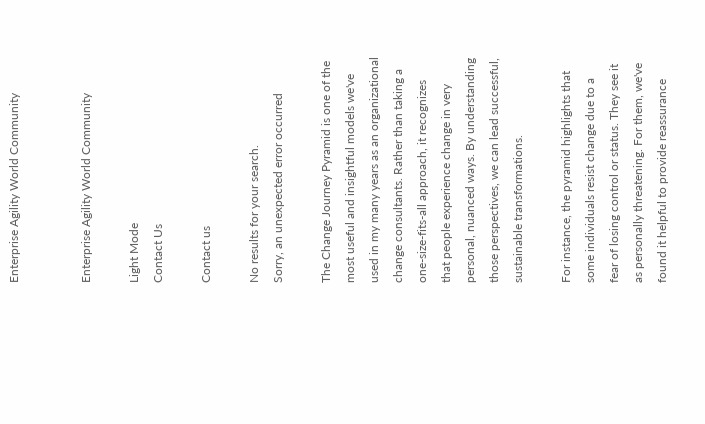Enterprise Agility World Community


Enterprise Agility World Community

Light Mode
Contact Us

Contact us

No results for your search.
Sorry, an unexpected error occurred

The Change Journey Pyramid is one of the most useful and insightful models we've used in my many years as an organizational change consultants. Rather than taking a one-size-fits-all approach, it recognizes that people experience change in very personal, nuanced ways. By understanding those perspectives, we can lead successful, sustainable transformations.

For instance, the pyramid highlights that some individuals resist change due to a fear of losing control or status. They see it as personally threatening. For them, we've found it helpful to provide reassurance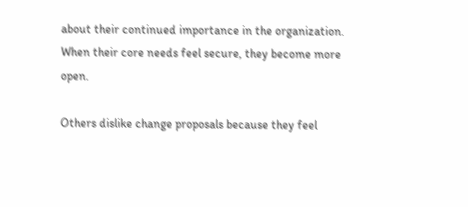about their continued importance in the organization. When their core needs feel secure, they become more open.

Others dislike change proposals because they feel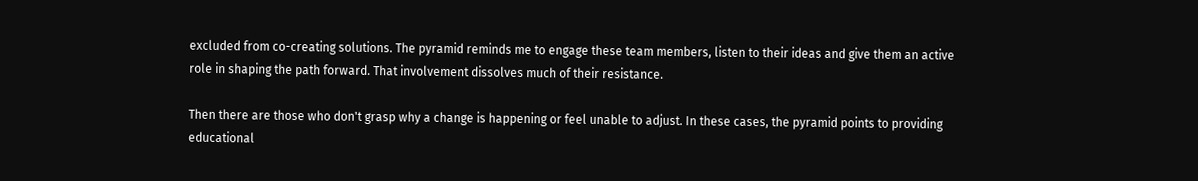excluded from co-creating solutions. The pyramid reminds me to engage these team members, listen to their ideas and give them an active role in shaping the path forward. That involvement dissolves much of their resistance.

Then there are those who don't grasp why a change is happening or feel unable to adjust. In these cases, the pyramid points to providing educational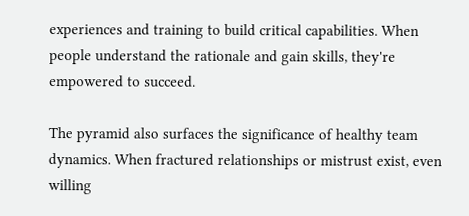experiences and training to build critical capabilities. When people understand the rationale and gain skills, they're empowered to succeed.

The pyramid also surfaces the significance of healthy team dynamics. When fractured relationships or mistrust exist, even willing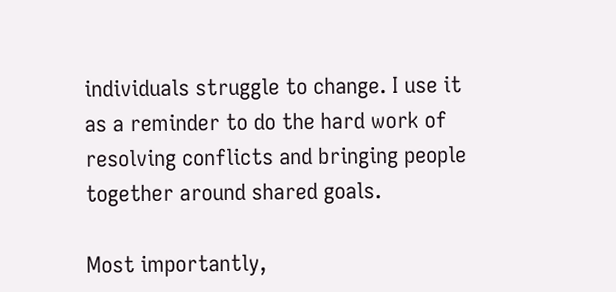individuals struggle to change. I use it as a reminder to do the hard work of resolving conflicts and bringing people together around shared goals.

Most importantly,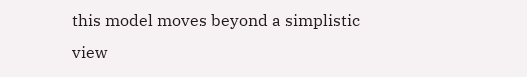this model moves beyond a simplistic view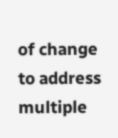of change to address multiple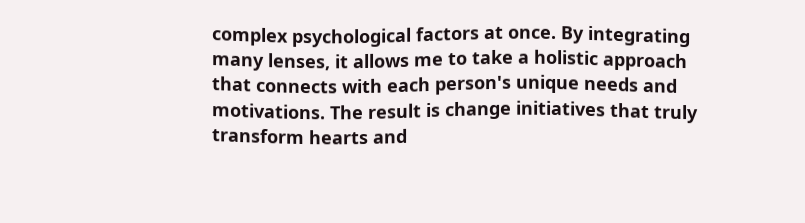complex psychological factors at once. By integrating many lenses, it allows me to take a holistic approach that connects with each person's unique needs and motivations. The result is change initiatives that truly transform hearts and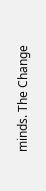minds. The Change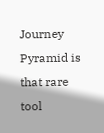Journey Pyramid is that rare tool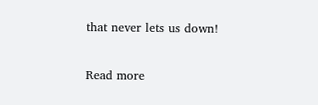that never lets us down!

Read more